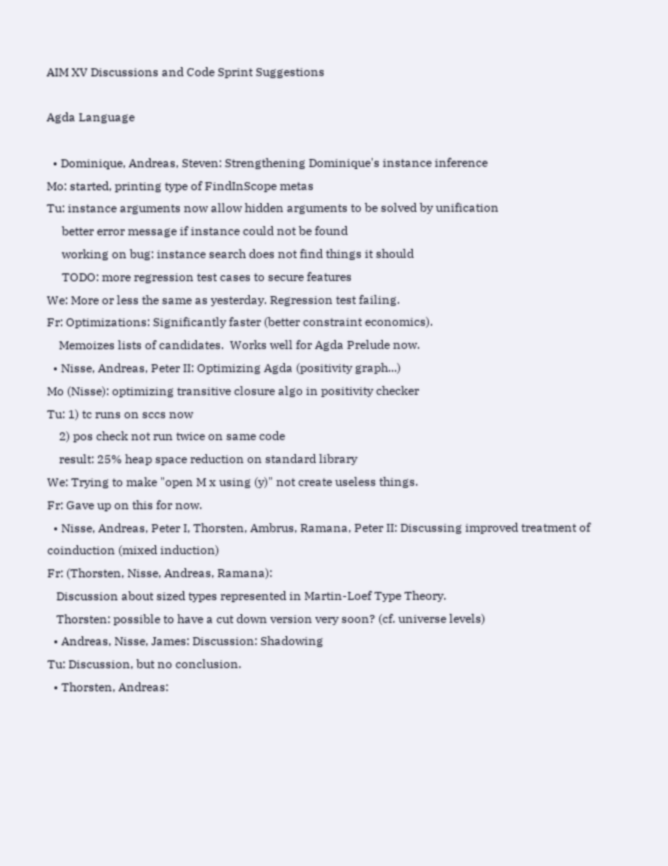AIM XV Discussions and Code Sprint Suggestions

Agda Language

  • Dominique, Andreas, Steven: Strengthening Dominique's instance inference
Mo: started, printing type of FindInScope metas
Tu: instance arguments now allow hidden arguments to be solved by unification
     better error message if instance could not be found
     working on bug: instance search does not find things it should
     TODO: more regression test cases to secure features
We: More or less the same as yesterday. Regression test failing.
Fr: Optimizations: Significantly faster (better constraint economics).
    Memoizes lists of candidates.  Works well for Agda Prelude now.
  • Nisse, Andreas, Peter II: Optimizing Agda (positivity graph...)
Mo (Nisse): optimizing transitive closure algo in positivity checker
Tu: 1) tc runs on sccs now
    2) pos check not run twice on same code
    result: 25% heap space reduction on standard library
We: Trying to make "open M x using (y)" not create useless things.
Fr: Gave up on this for now.
  • Nisse, Andreas, Peter I, Thorsten, Ambrus, Ramana, Peter II: Discussing improved treatment of coinduction (mixed induction)
Fr: (Thorsten, Nisse, Andreas, Ramana):
   Discussion about sized types represented in Martin-Loef Type Theory.
   Thorsten: possible to have a cut down version very soon? (cf. universe levels)
  • Andreas, Nisse, James: Discussion: Shadowing
Tu: Discussion, but no conclusion.
  • Thorsten, Andreas: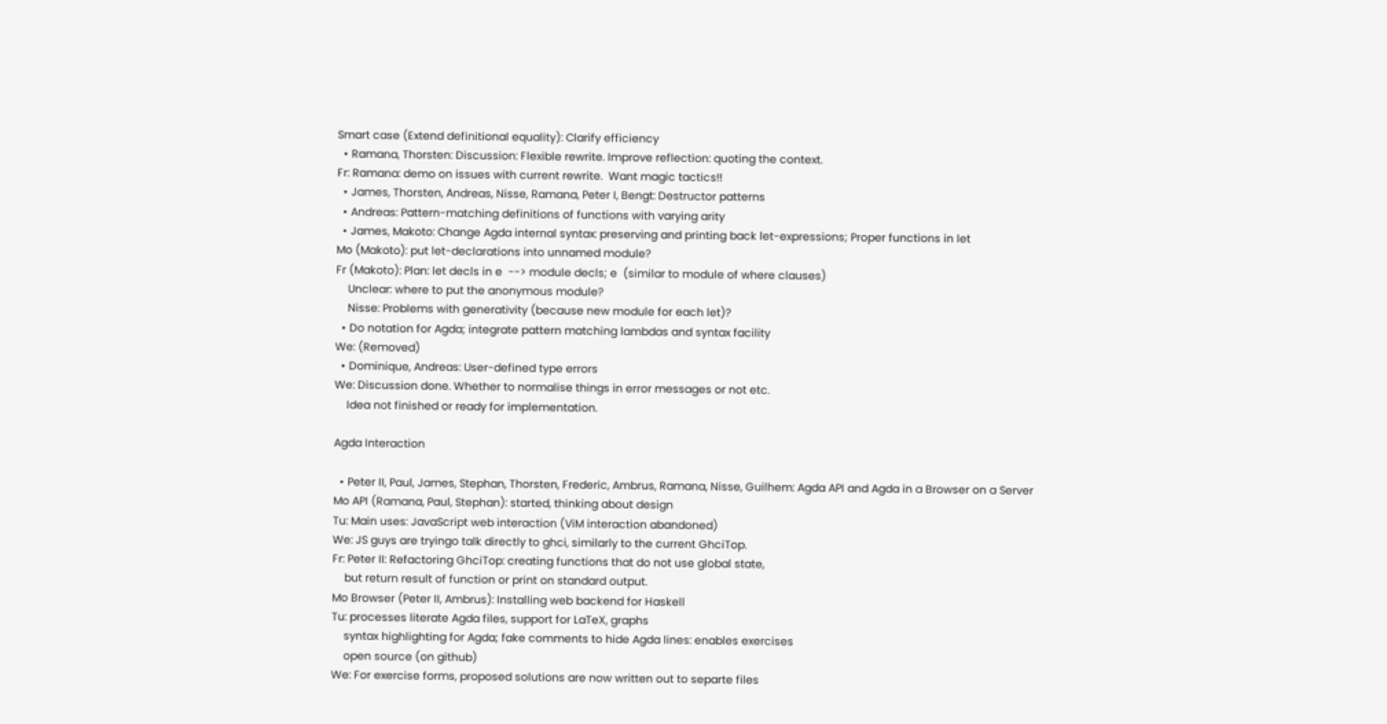Smart case (Extend definitional equality): Clarify efficiency
  • Ramana, Thorsten: Discussion: Flexible rewrite. Improve reflection: quoting the context.
Fr: Ramana: demo on issues with current rewrite.  Want magic tactics!!
  • James, Thorsten, Andreas, Nisse, Ramana, Peter I, Bengt: Destructor patterns
  • Andreas: Pattern-matching definitions of functions with varying arity
  • James, Makoto: Change Agda internal syntax: preserving and printing back let-expressions; Proper functions in let
Mo (Makoto): put let-declarations into unnamed module?
Fr (Makoto): Plan: let decls in e  --> module decls; e  (similar to module of where clauses)
    Unclear: where to put the anonymous module?
    Nisse: Problems with generativity (because new module for each let)?
  • Do notation for Agda; integrate pattern matching lambdas and syntax facility
We: (Removed)
  • Dominique, Andreas: User-defined type errors
We: Discussion done. Whether to normalise things in error messages or not etc.
    Idea not finished or ready for implementation.

Agda Interaction

  • Peter II, Paul, James, Stephan, Thorsten, Frederic, Ambrus, Ramana, Nisse, Guilhem: Agda API and Agda in a Browser on a Server
Mo API (Ramana, Paul, Stephan): started, thinking about design
Tu: Main uses: JavaScript web interaction (ViM interaction abandoned)
We: JS guys are tryingo talk directly to ghci, similarly to the current GhciTop.
Fr: Peter II: Refactoring GhciTop: creating functions that do not use global state,
    but return result of function or print on standard output.
Mo Browser (Peter II, Ambrus): Installing web backend for Haskell
Tu: processes literate Agda files, support for LaTeX, graphs
    syntax highlighting for Agda; fake comments to hide Agda lines: enables exercises
    open source (on github)
We: For exercise forms, proposed solutions are now written out to separte files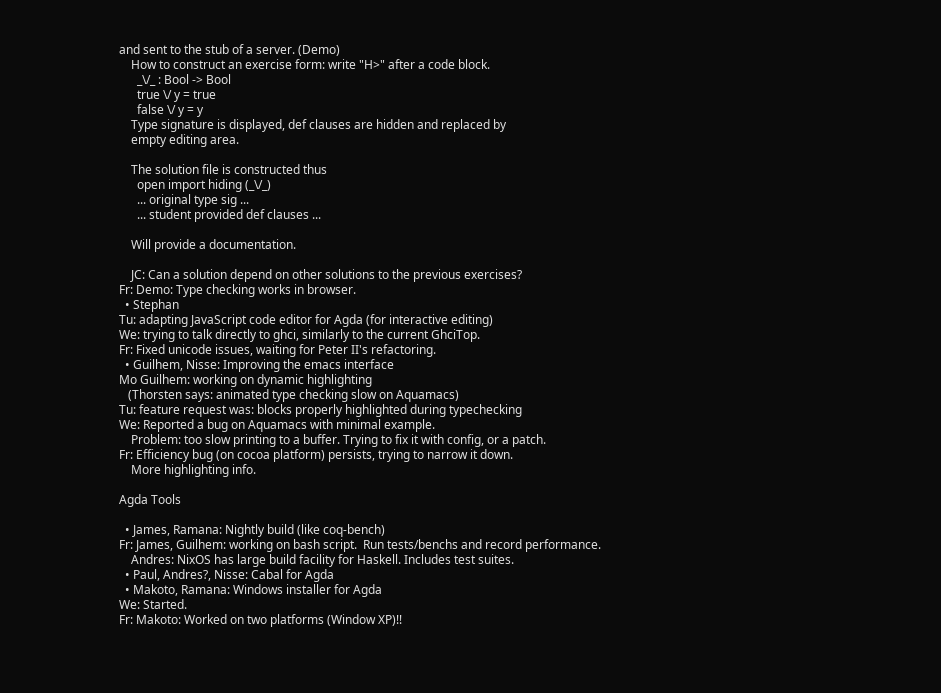and sent to the stub of a server. (Demo)
    How to construct an exercise form: write "H>" after a code block.
      _\/_ : Bool -> Bool
      true \/ y = true
      false \/ y = y
    Type signature is displayed, def clauses are hidden and replaced by
    empty editing area.

    The solution file is constructed thus
      open import hiding (_\/_)
      ... original type sig ...
      ... student provided def clauses ...

    Will provide a documentation.

    JC: Can a solution depend on other solutions to the previous exercises?
Fr: Demo: Type checking works in browser.
  • Stephan
Tu: adapting JavaScript code editor for Agda (for interactive editing)
We: trying to talk directly to ghci, similarly to the current GhciTop.
Fr: Fixed unicode issues, waiting for Peter II's refactoring.
  • Guilhem, Nisse: Improving the emacs interface
Mo Guilhem: working on dynamic highlighting
   (Thorsten says: animated type checking slow on Aquamacs)
Tu: feature request was: blocks properly highlighted during typechecking
We: Reported a bug on Aquamacs with minimal example.
    Problem: too slow printing to a buffer. Trying to fix it with config, or a patch.
Fr: Efficiency bug (on cocoa platform) persists, trying to narrow it down.
    More highlighting info.

Agda Tools

  • James, Ramana: Nightly build (like coq-bench)
Fr: James, Guilhem: working on bash script.  Run tests/benchs and record performance.
    Andres: NixOS has large build facility for Haskell. Includes test suites.
  • Paul, Andres?, Nisse: Cabal for Agda
  • Makoto, Ramana: Windows installer for Agda
We: Started.
Fr: Makoto: Worked on two platforms (Window XP)!!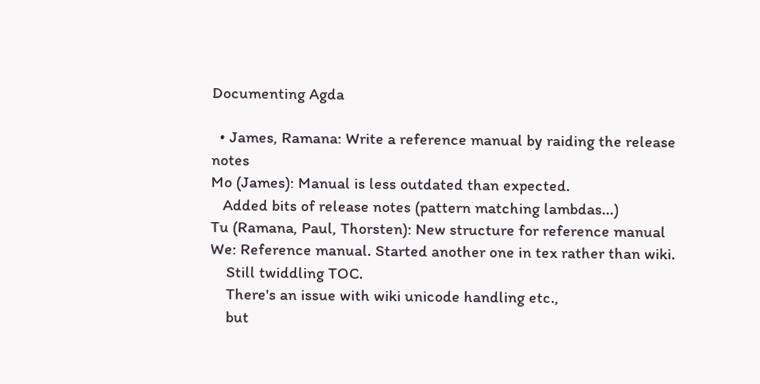Documenting Agda

  • James, Ramana: Write a reference manual by raiding the release notes
Mo (James): Manual is less outdated than expected.
   Added bits of release notes (pattern matching lambdas...)
Tu (Ramana, Paul, Thorsten): New structure for reference manual
We: Reference manual. Started another one in tex rather than wiki.
    Still twiddling TOC.
    There's an issue with wiki unicode handling etc.,
    but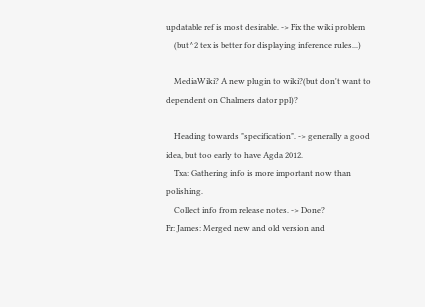updatable ref is most desirable. -> Fix the wiki problem
    (but^2 tex is better for displaying inference rules...)

    MediaWiki? A new plugin to wiki?(but don't want to dependent on Chalmers dator ppl)?

    Heading towards "specification". -> generally a good idea, but too early to have Agda 2012.
    Txa: Gathering info is more important now than polishing.
    Collect info from release notes. -> Done?
Fr: James: Merged new and old version and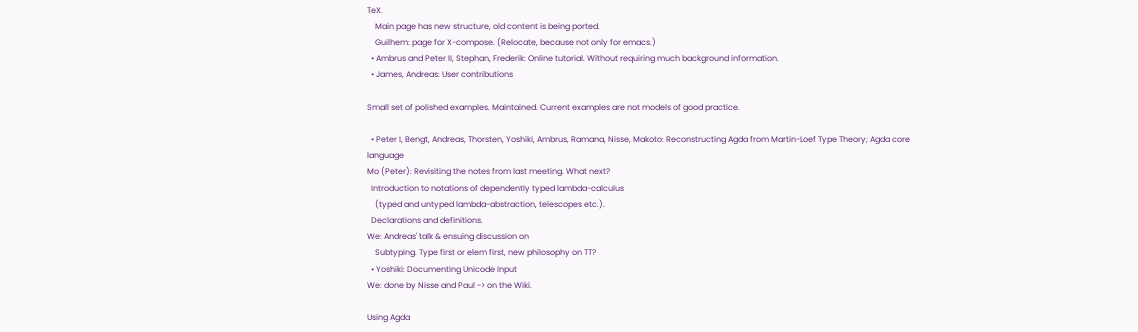TeX.
    Main page has new structure, old content is being ported.
    Guilhem: page for X-compose. (Relocate, because not only for emacs.)
  • Ambrus and Peter II, Stephan, Frederik: Online tutorial. Without requiring much background information.
  • James, Andreas: User contributions

Small set of polished examples. Maintained. Current examples are not models of good practice.

  • Peter I, Bengt, Andreas, Thorsten, Yoshiki, Ambrus, Ramana, Nisse, Makoto: Reconstructing Agda from Martin-Loef Type Theory; Agda core language
Mo (Peter): Revisiting the notes from last meeting. What next?
  Introduction to notations of dependently typed lambda-calculus
    (typed and untyped lambda-abstraction, telescopes etc.).
  Declarations and definitions.
We: Andreas' talk & ensuing discussion on
    Subtyping. Type first or elem first, new philosophy on TT?
  • Yoshiki: Documenting Unicode Input
We: done by Nisse and Paul -> on the Wiki.

Using Agda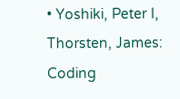• Yoshiki, Peter I, Thorsten, James: Coding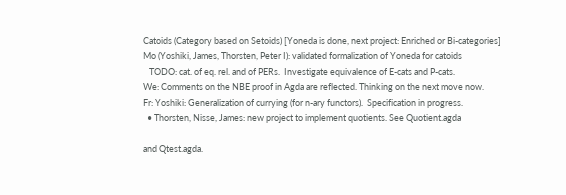Catoids (Category based on Setoids) [Yoneda is done, next project: Enriched or Bi-categories]
Mo (Yoshiki, James, Thorsten, Peter I): validated formalization of Yoneda for catoids
   TODO: cat. of eq. rel. and of PERs.  Investigate equivalence of E-cats and P-cats.
We: Comments on the NBE proof in Agda are reflected. Thinking on the next move now.
Fr: Yoshiki: Generalization of currying (for n-ary functors).  Specification in progress.
  • Thorsten, Nisse, James: new project to implement quotients. See Quotient.agda

and Qtest.agda.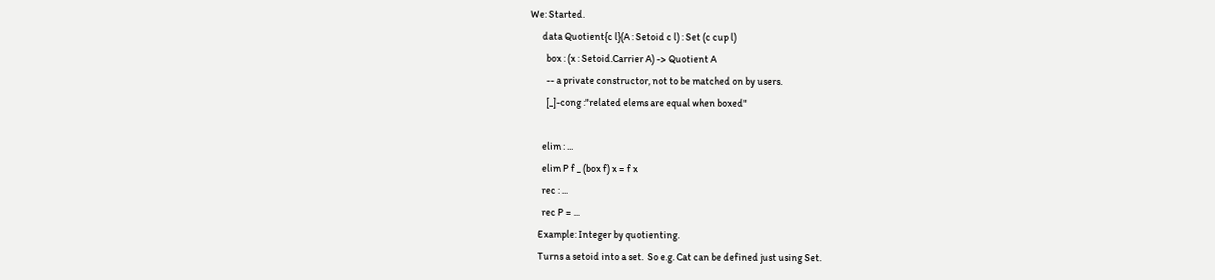We: Started.
      data Quotient{c l}(A : Setoid c l) : Set (c cup l)
        box : (x : Setoid.Carrier A) -> Quotient A
        -- a private constructor, not to be matched on by users.
        [_]-cong :"related elems are equal when boxed"

      elim : ...
      elim P f _ (box f) x = f x
      rec : ...
      rec P = ...
    Example: Integer by quotienting.
    Turns a setoid into a set.  So e.g. Cat can be defined just using Set.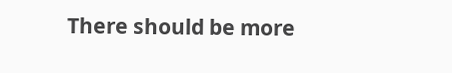There should be more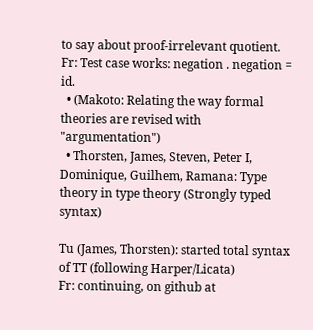to say about proof-irrelevant quotient.
Fr: Test case works: negation . negation = id.
  • (Makoto: Relating the way formal theories are revised with "argumentation")
  • Thorsten, James, Steven, Peter I, Dominique, Guilhem, Ramana: Type theory in type theory (Strongly typed syntax)

Tu (James, Thorsten): started total syntax of TT (following Harper/Licata)
Fr: continuing, on github at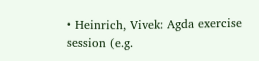• Heinrich, Vivek: Agda exercise session (e.g.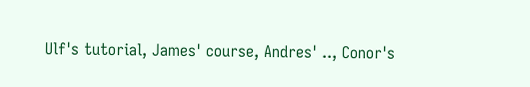Ulf's tutorial, James' course, Andres' .., Conor's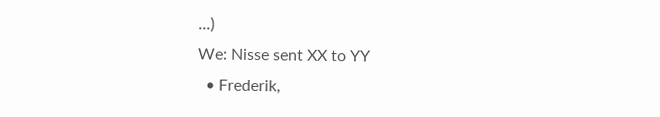...)
We: Nisse sent XX to YY
  • Frederik,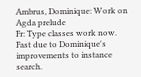Ambrus, Dominique: Work on Agda prelude
Fr: Type classes work now. Fast due to Dominique's improvements to instance search.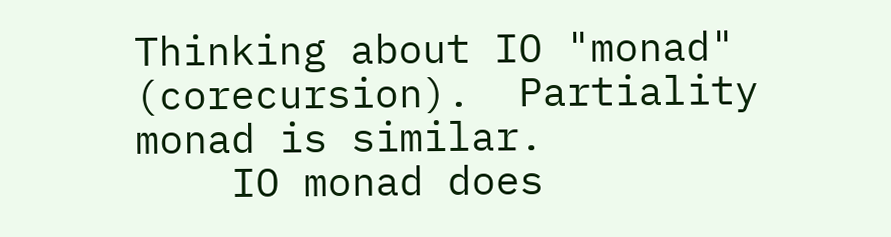Thinking about IO "monad" (corecursion).  Partiality monad is similar.
    IO monad does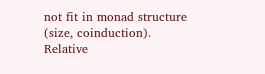not fit in monad structure (size, coinduction).  Relative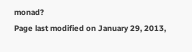monad?
Page last modified on January 29, 2013,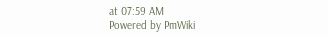at 07:59 AM
Powered by PmWiki